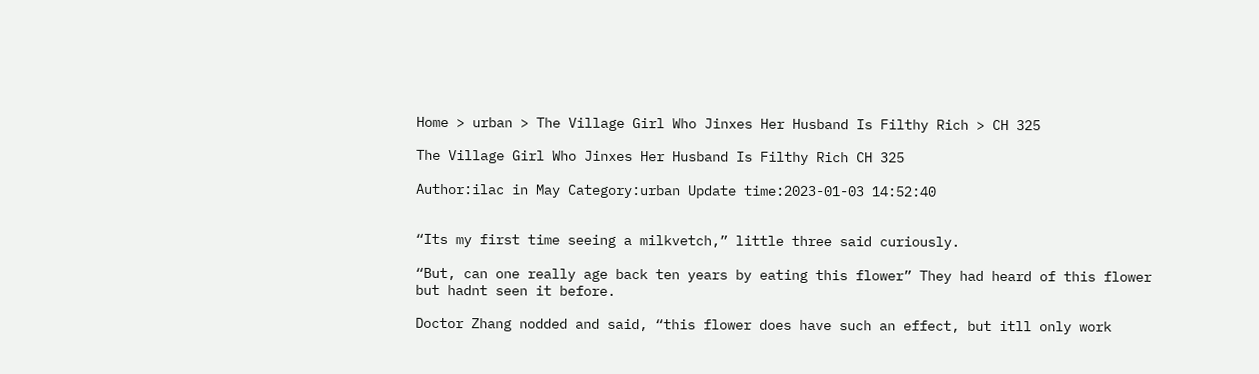Home > urban > The Village Girl Who Jinxes Her Husband Is Filthy Rich > CH 325

The Village Girl Who Jinxes Her Husband Is Filthy Rich CH 325

Author:ilac in May Category:urban Update time:2023-01-03 14:52:40


“Its my first time seeing a milkvetch,” little three said curiously.

“But, can one really age back ten years by eating this flower” They had heard of this flower but hadnt seen it before.

Doctor Zhang nodded and said, “this flower does have such an effect, but itll only work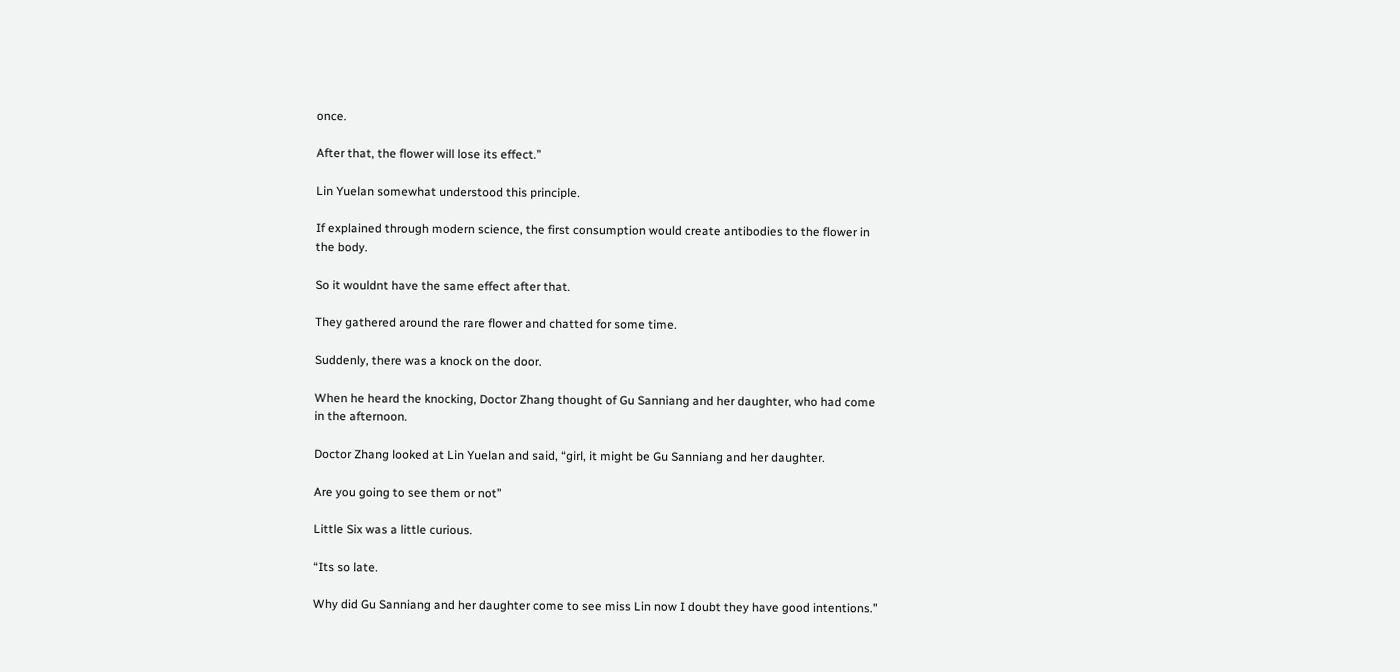once.

After that, the flower will lose its effect.”

Lin Yuelan somewhat understood this principle.

If explained through modern science, the first consumption would create antibodies to the flower in the body.

So it wouldnt have the same effect after that.

They gathered around the rare flower and chatted for some time.

Suddenly, there was a knock on the door.

When he heard the knocking, Doctor Zhang thought of Gu Sanniang and her daughter, who had come in the afternoon.

Doctor Zhang looked at Lin Yuelan and said, “girl, it might be Gu Sanniang and her daughter.

Are you going to see them or not”

Little Six was a little curious.

“Its so late.

Why did Gu Sanniang and her daughter come to see miss Lin now I doubt they have good intentions.”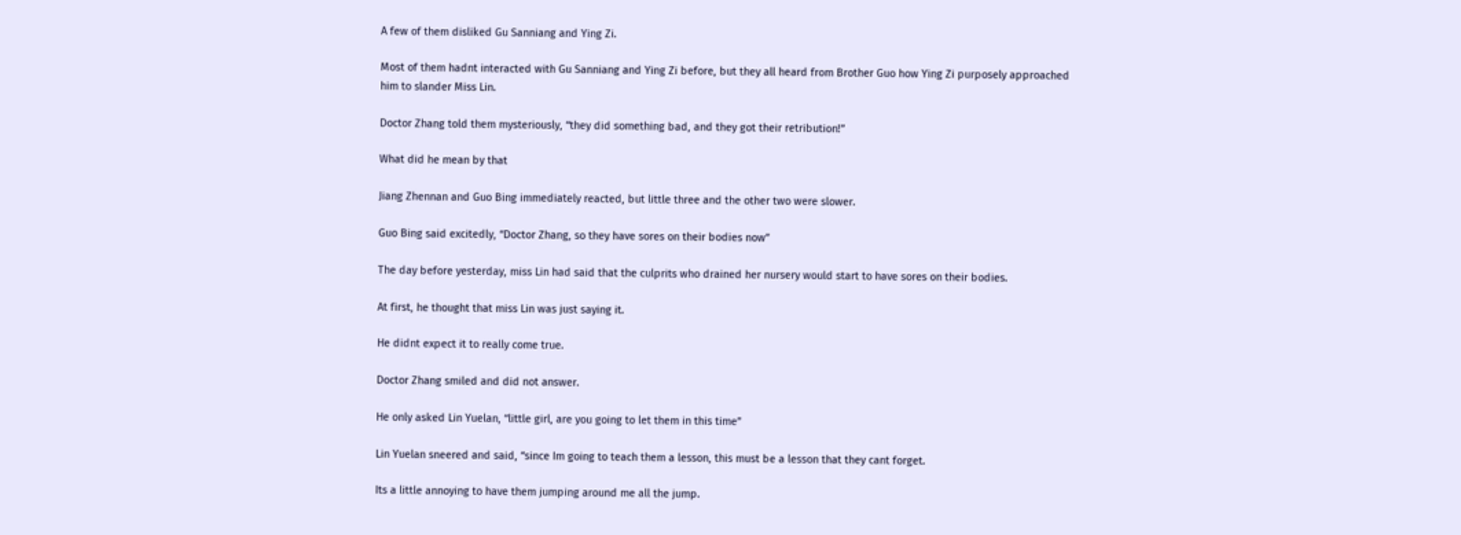A few of them disliked Gu Sanniang and Ying Zi.

Most of them hadnt interacted with Gu Sanniang and Ying Zi before, but they all heard from Brother Guo how Ying Zi purposely approached him to slander Miss Lin.

Doctor Zhang told them mysteriously, “they did something bad, and they got their retribution!”

What did he mean by that

Jiang Zhennan and Guo Bing immediately reacted, but little three and the other two were slower.

Guo Bing said excitedly, “Doctor Zhang, so they have sores on their bodies now”

The day before yesterday, miss Lin had said that the culprits who drained her nursery would start to have sores on their bodies.

At first, he thought that miss Lin was just saying it.

He didnt expect it to really come true.

Doctor Zhang smiled and did not answer.

He only asked Lin Yuelan, “little girl, are you going to let them in this time”

Lin Yuelan sneered and said, “since Im going to teach them a lesson, this must be a lesson that they cant forget.

Its a little annoying to have them jumping around me all the jump.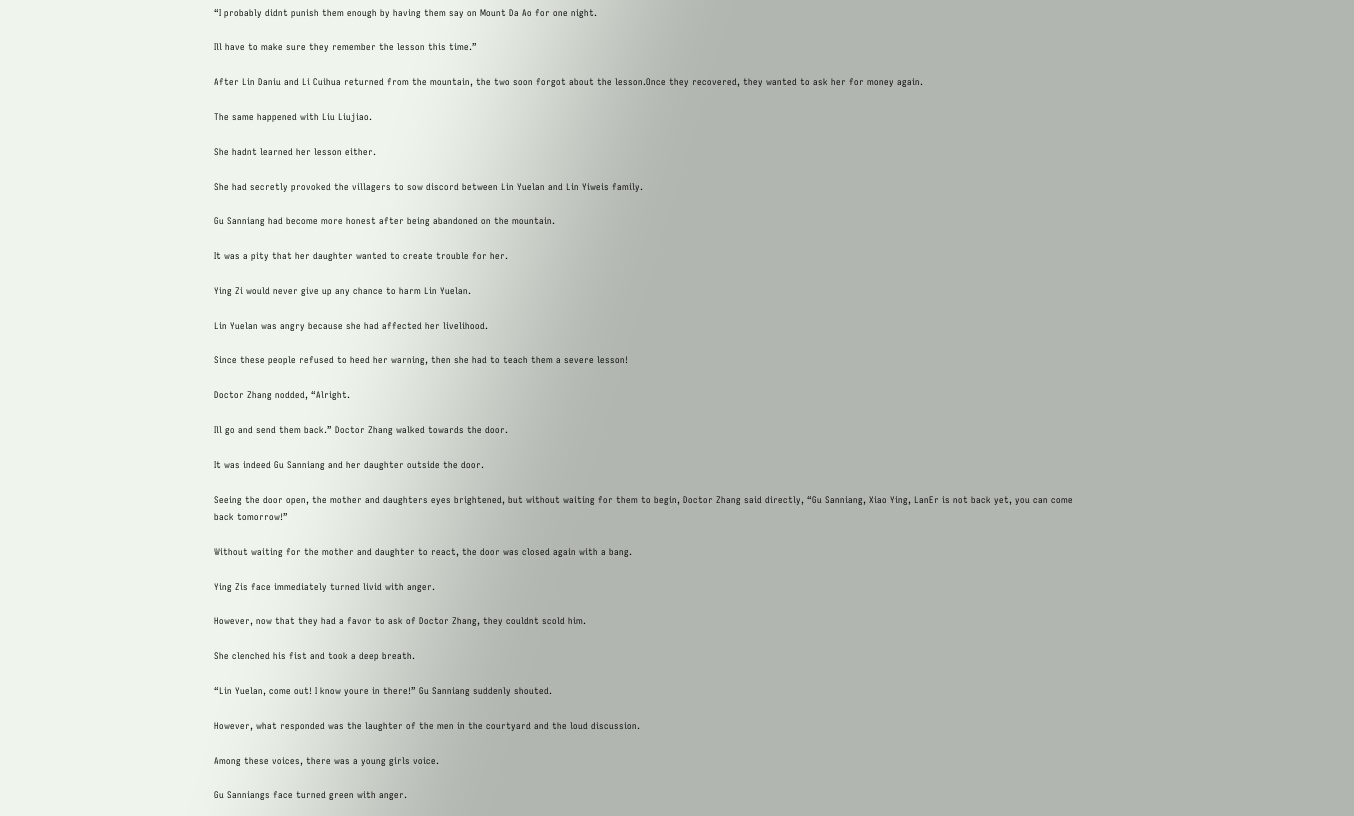“I probably didnt punish them enough by having them say on Mount Da Ao for one night.

Ill have to make sure they remember the lesson this time.”

After Lin Daniu and Li Cuihua returned from the mountain, the two soon forgot about the lesson.Once they recovered, they wanted to ask her for money again.

The same happened with Liu Liujiao.

She hadnt learned her lesson either.

She had secretly provoked the villagers to sow discord between Lin Yuelan and Lin Yiweis family.

Gu Sanniang had become more honest after being abandoned on the mountain.

It was a pity that her daughter wanted to create trouble for her.

Ying Zi would never give up any chance to harm Lin Yuelan.

Lin Yuelan was angry because she had affected her livelihood.

Since these people refused to heed her warning, then she had to teach them a severe lesson!

Doctor Zhang nodded, “Alright.

Ill go and send them back.” Doctor Zhang walked towards the door.

It was indeed Gu Sanniang and her daughter outside the door.

Seeing the door open, the mother and daughters eyes brightened, but without waiting for them to begin, Doctor Zhang said directly, “Gu Sanniang, Xiao Ying, LanEr is not back yet, you can come back tomorrow!”

Without waiting for the mother and daughter to react, the door was closed again with a bang.

Ying Zis face immediately turned livid with anger.

However, now that they had a favor to ask of Doctor Zhang, they couldnt scold him.

She clenched his fist and took a deep breath.

“Lin Yuelan, come out! I know youre in there!” Gu Sanniang suddenly shouted.

However, what responded was the laughter of the men in the courtyard and the loud discussion.

Among these voices, there was a young girls voice.

Gu Sanniangs face turned green with anger.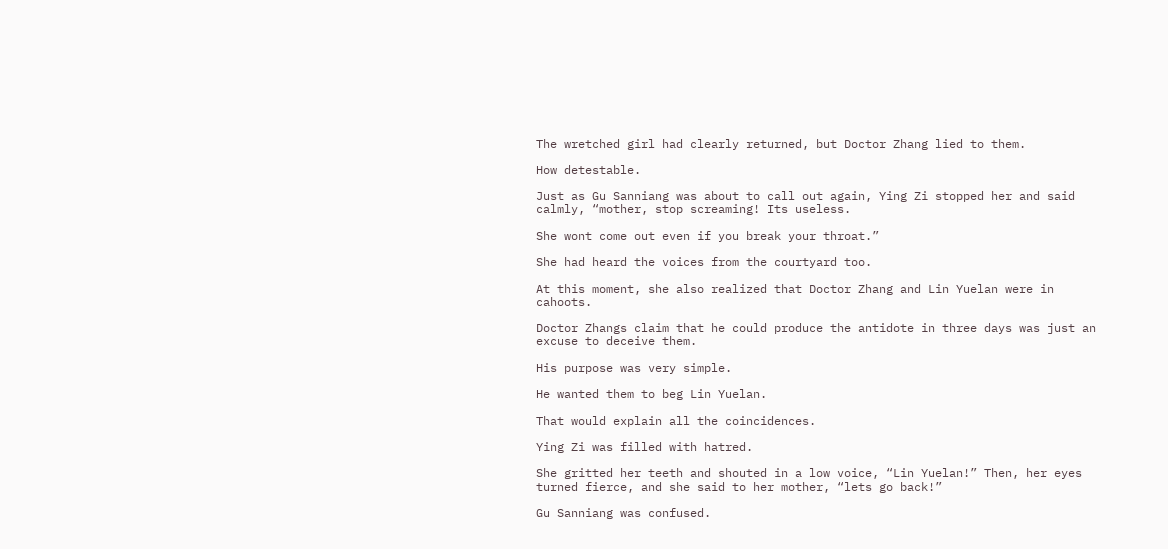The wretched girl had clearly returned, but Doctor Zhang lied to them.

How detestable.

Just as Gu Sanniang was about to call out again, Ying Zi stopped her and said calmly, “mother, stop screaming! Its useless.

She wont come out even if you break your throat.”

She had heard the voices from the courtyard too.

At this moment, she also realized that Doctor Zhang and Lin Yuelan were in cahoots.

Doctor Zhangs claim that he could produce the antidote in three days was just an excuse to deceive them.

His purpose was very simple.

He wanted them to beg Lin Yuelan.

That would explain all the coincidences.

Ying Zi was filled with hatred.

She gritted her teeth and shouted in a low voice, “Lin Yuelan!” Then, her eyes turned fierce, and she said to her mother, “lets go back!”

Gu Sanniang was confused.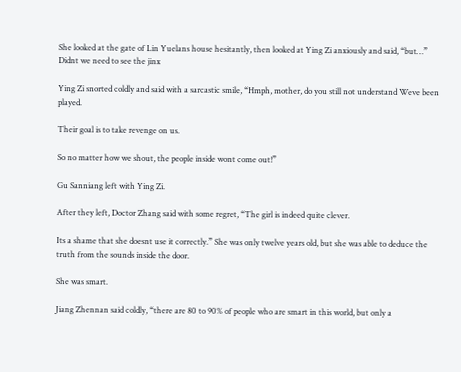She looked at the gate of Lin Yuelans house hesitantly, then looked at Ying Zi anxiously and said, “but…” Didnt we need to see the jinx

Ying Zi snorted coldly and said with a sarcastic smile, “Hmph, mother, do you still not understand Weve been played.

Their goal is to take revenge on us.

So no matter how we shout, the people inside wont come out!”

Gu Sanniang left with Ying Zi.

After they left, Doctor Zhang said with some regret, “The girl is indeed quite clever.

Its a shame that she doesnt use it correctly.” She was only twelve years old, but she was able to deduce the truth from the sounds inside the door.

She was smart.

Jiang Zhennan said coldly, “there are 80 to 90% of people who are smart in this world, but only a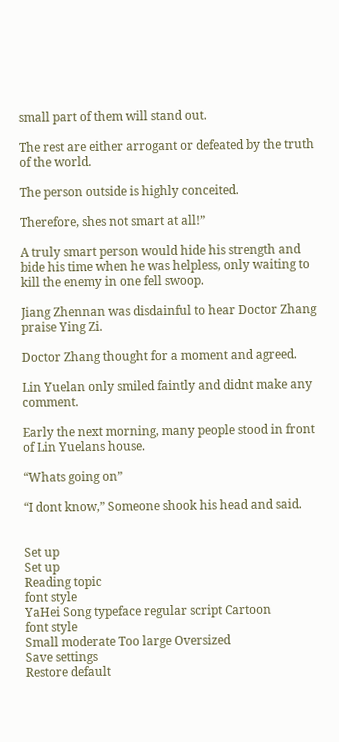small part of them will stand out.

The rest are either arrogant or defeated by the truth of the world.

The person outside is highly conceited.

Therefore, shes not smart at all!”

A truly smart person would hide his strength and bide his time when he was helpless, only waiting to kill the enemy in one fell swoop.

Jiang Zhennan was disdainful to hear Doctor Zhang praise Ying Zi.

Doctor Zhang thought for a moment and agreed.

Lin Yuelan only smiled faintly and didnt make any comment.

Early the next morning, many people stood in front of Lin Yuelans house.

“Whats going on”

“I dont know,” Someone shook his head and said.


Set up
Set up
Reading topic
font style
YaHei Song typeface regular script Cartoon
font style
Small moderate Too large Oversized
Save settings
Restore default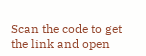Scan the code to get the link and open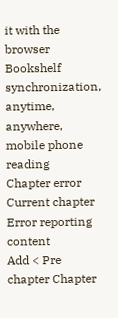it with the browser
Bookshelf synchronization, anytime, anywhere, mobile phone reading
Chapter error
Current chapter
Error reporting content
Add < Pre chapter Chapter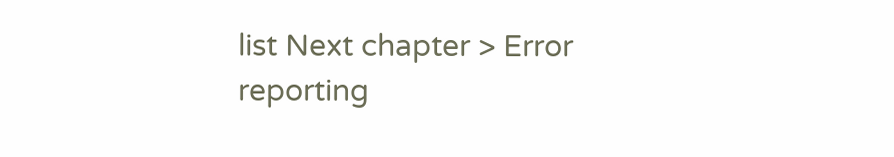list Next chapter > Error reporting